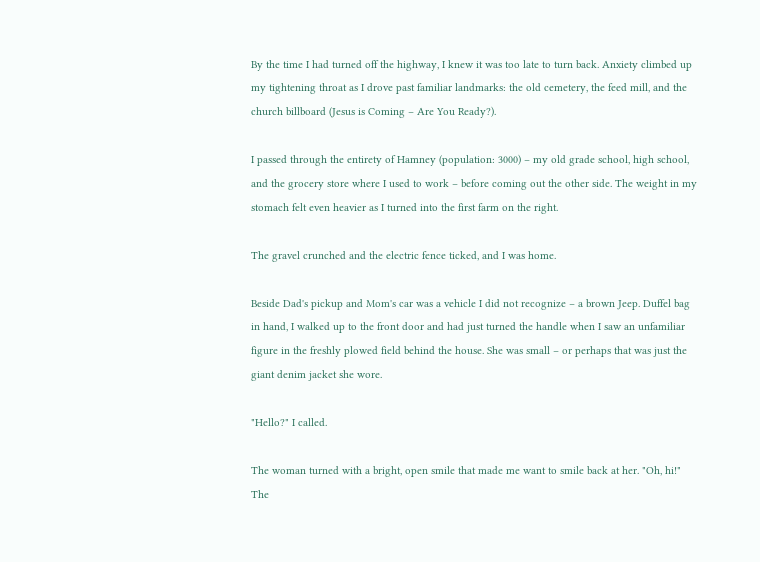By the time I had turned off the highway, I knew it was too late to turn back. Anxiety climbed up my tightening throat as I drove past familiar landmarks: the old cemetery, the feed mill, and the church billboard (Jesus is Coming – Are You Ready?).

I passed through the entirety of Hamney (population: 3000) – my old grade school, high school, and the grocery store where I used to work – before coming out the other side. The weight in my stomach felt even heavier as I turned into the first farm on the right.

The gravel crunched and the electric fence ticked, and I was home.

Beside Dad's pickup and Mom's car was a vehicle I did not recognize – a brown Jeep. Duffel bag in hand, I walked up to the front door and had just turned the handle when I saw an unfamiliar figure in the freshly plowed field behind the house. She was small – or perhaps that was just the giant denim jacket she wore.

"Hello?" I called.

The woman turned with a bright, open smile that made me want to smile back at her. "Oh, hi!" The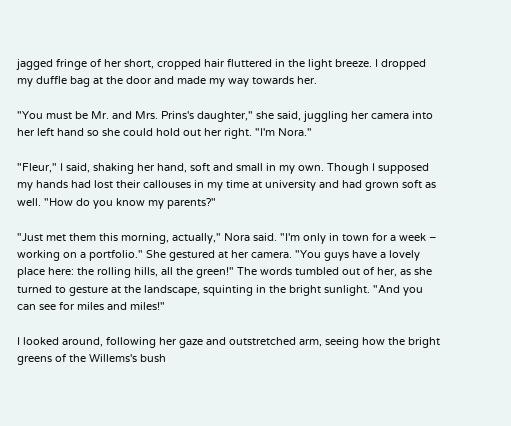jagged fringe of her short, cropped hair fluttered in the light breeze. I dropped my duffle bag at the door and made my way towards her.

"You must be Mr. and Mrs. Prins's daughter," she said, juggling her camera into her left hand so she could hold out her right. "I'm Nora."

"Fleur," I said, shaking her hand, soft and small in my own. Though I supposed my hands had lost their callouses in my time at university and had grown soft as well. "How do you know my parents?"

"Just met them this morning, actually," Nora said. "I'm only in town for a week – working on a portfolio." She gestured at her camera. "You guys have a lovely place here: the rolling hills, all the green!" The words tumbled out of her, as she turned to gesture at the landscape, squinting in the bright sunlight. "And you can see for miles and miles!"

I looked around, following her gaze and outstretched arm, seeing how the bright greens of the Willems's bush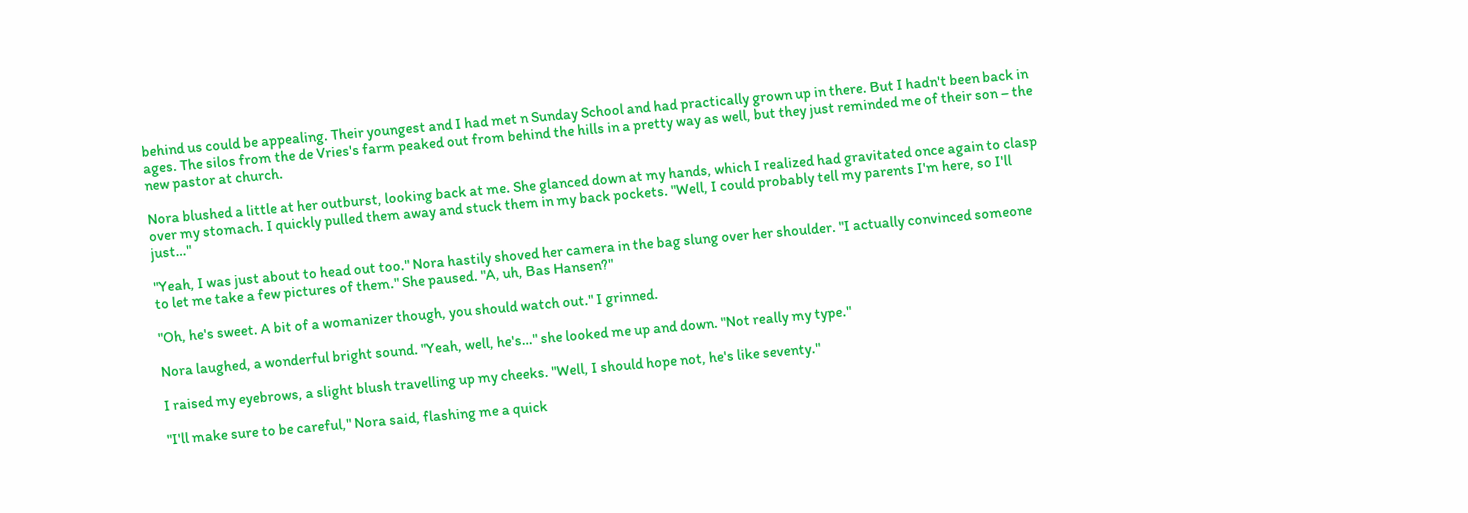behind us could be appealing. Their youngest and I had met n Sunday School and had practically grown up in there. But I hadn't been back in ages. The silos from the de Vries's farm peaked out from behind the hills in a pretty way as well, but they just reminded me of their son – the new pastor at church.

Nora blushed a little at her outburst, looking back at me. She glanced down at my hands, which I realized had gravitated once again to clasp over my stomach. I quickly pulled them away and stuck them in my back pockets. "Well, I could probably tell my parents I'm here, so I'll just…"

"Yeah, I was just about to head out too." Nora hastily shoved her camera in the bag slung over her shoulder. "I actually convinced someone to let me take a few pictures of them." She paused. "A, uh, Bas Hansen?"

"Oh, he's sweet. A bit of a womanizer though, you should watch out." I grinned.

Nora laughed, a wonderful bright sound. "Yeah, well, he's…" she looked me up and down. "Not really my type."

I raised my eyebrows, a slight blush travelling up my cheeks. "Well, I should hope not, he's like seventy."

"I'll make sure to be careful," Nora said, flashing me a quick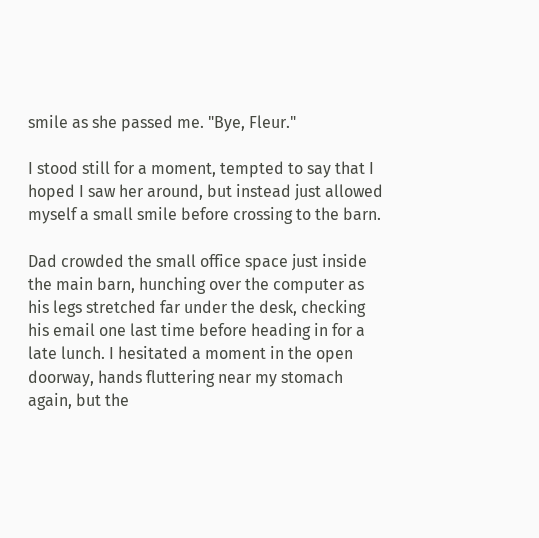smile as she passed me. "Bye, Fleur."

I stood still for a moment, tempted to say that I hoped I saw her around, but instead just allowed myself a small smile before crossing to the barn.

Dad crowded the small office space just inside the main barn, hunching over the computer as his legs stretched far under the desk, checking his email one last time before heading in for a late lunch. I hesitated a moment in the open doorway, hands fluttering near my stomach again, but the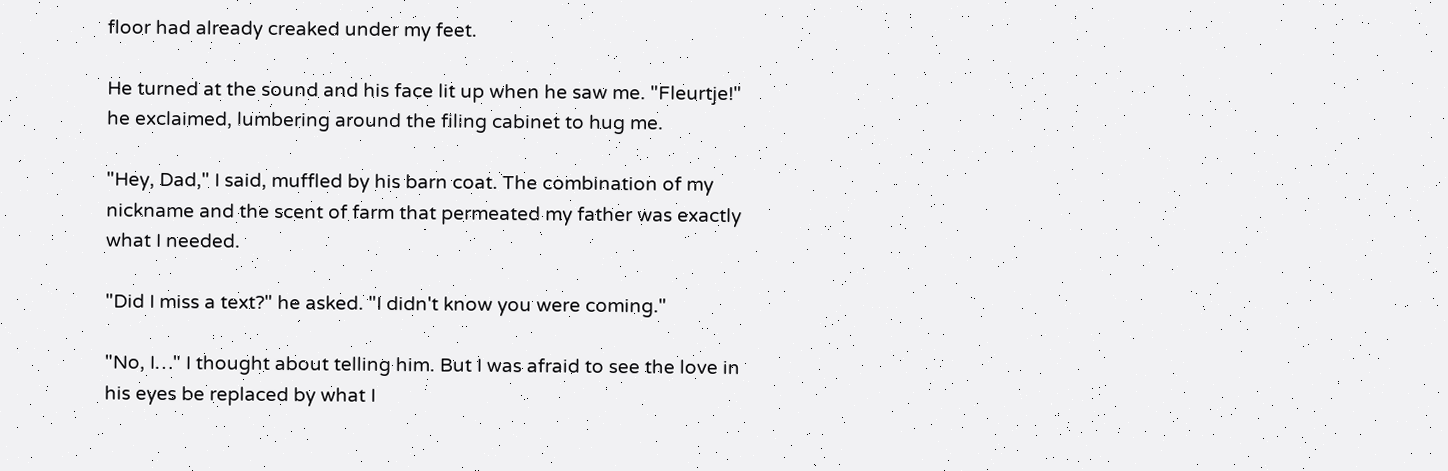floor had already creaked under my feet.

He turned at the sound and his face lit up when he saw me. "Fleurtje!" he exclaimed, lumbering around the filing cabinet to hug me.

"Hey, Dad," I said, muffled by his barn coat. The combination of my nickname and the scent of farm that permeated my father was exactly what I needed.

"Did I miss a text?" he asked. "I didn't know you were coming."

"No, I…" I thought about telling him. But I was afraid to see the love in his eyes be replaced by what I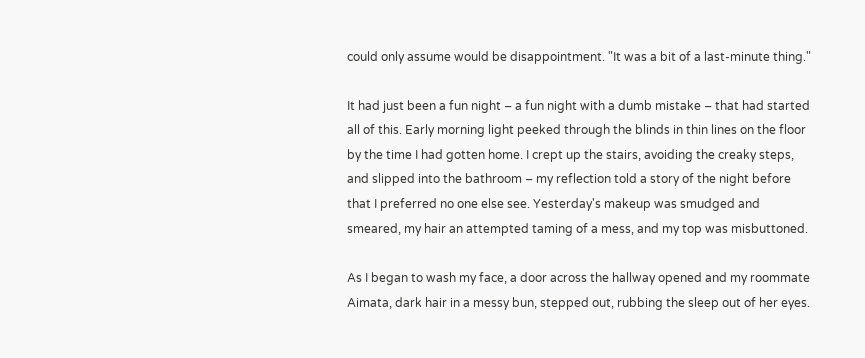could only assume would be disappointment. "It was a bit of a last-minute thing."

It had just been a fun night – a fun night with a dumb mistake – that had started all of this. Early morning light peeked through the blinds in thin lines on the floor by the time I had gotten home. I crept up the stairs, avoiding the creaky steps, and slipped into the bathroom – my reflection told a story of the night before that I preferred no one else see. Yesterday's makeup was smudged and smeared, my hair an attempted taming of a mess, and my top was misbuttoned.

As I began to wash my face, a door across the hallway opened and my roommate Aimata, dark hair in a messy bun, stepped out, rubbing the sleep out of her eyes.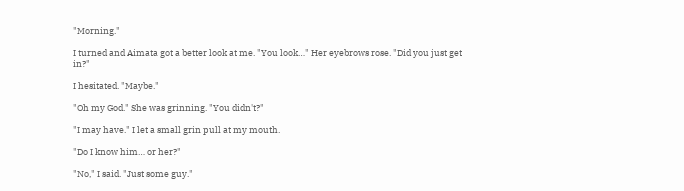"Morning."

I turned and Aimata got a better look at me. "You look…" Her eyebrows rose. "Did you just get in?"

I hesitated. "Maybe."

"Oh my God." She was grinning. "You didn't?"

"I may have." I let a small grin pull at my mouth.

"Do I know him… or her?"

"No," I said. "Just some guy."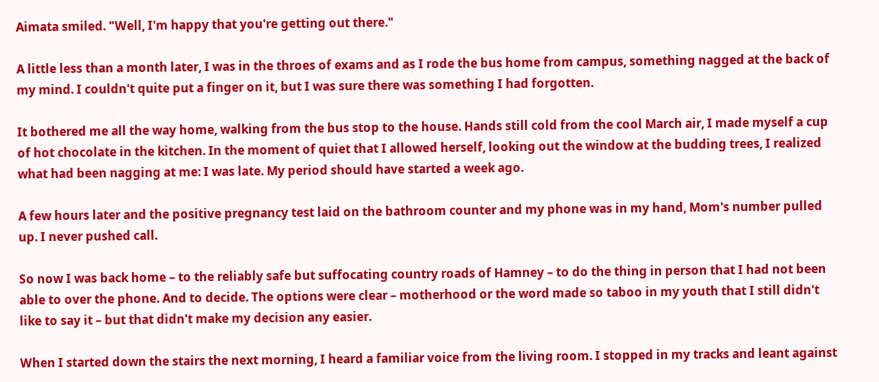Aimata smiled. "Well, I'm happy that you're getting out there."

A little less than a month later, I was in the throes of exams and as I rode the bus home from campus, something nagged at the back of my mind. I couldn't quite put a finger on it, but I was sure there was something I had forgotten.

It bothered me all the way home, walking from the bus stop to the house. Hands still cold from the cool March air, I made myself a cup of hot chocolate in the kitchen. In the moment of quiet that I allowed herself, looking out the window at the budding trees, I realized what had been nagging at me: I was late. My period should have started a week ago.

A few hours later and the positive pregnancy test laid on the bathroom counter and my phone was in my hand, Mom's number pulled up. I never pushed call.

So now I was back home – to the reliably safe but suffocating country roads of Hamney – to do the thing in person that I had not been able to over the phone. And to decide. The options were clear – motherhood or the word made so taboo in my youth that I still didn't like to say it – but that didn't make my decision any easier.

When I started down the stairs the next morning, I heard a familiar voice from the living room. I stopped in my tracks and leant against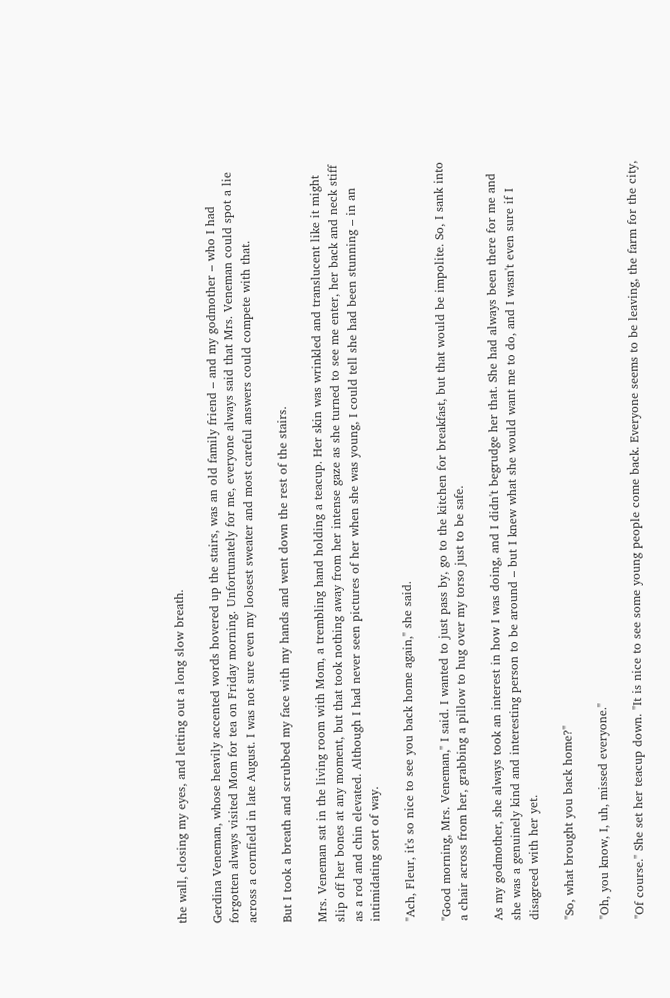the wall, closing my eyes, and letting out a long slow breath.

Gerdina Veneman, whose heavily accented words hovered up the stairs, was an old family friend – and my godmother – who I had forgotten always visited Mom for tea on Friday morning. Unfortunately for me, everyone always said that Mrs. Veneman could spot a lie across a cornfield in late August. I was not sure even my loosest sweater and most careful answers could compete with that.

But I took a breath and scrubbed my face with my hands and went down the rest of the stairs.

Mrs. Veneman sat in the living room with Mom, a trembling hand holding a teacup. Her skin was wrinkled and translucent like it might slip off her bones at any moment, but that took nothing away from her intense gaze as she turned to see me enter, her back and neck stiff as a rod and chin elevated. Although I had never seen pictures of her when she was young, I could tell she had been stunning – in an intimidating sort of way.

"Ach, Fleur, it's so nice to see you back home again," she said.

"Good morning, Mrs. Veneman," I said. I wanted to just pass by, go to the kitchen for breakfast, but that would be impolite. So, I sank into a chair across from her, grabbing a pillow to hug over my torso just to be safe.

As my godmother, she always took an interest in how I was doing, and I didn't begrudge her that. She had always been there for me and she was a genuinely kind and interesting person to be around – but I knew what she would want me to do, and I wasn't even sure if I disagreed with her yet.

"So, what brought you back home?"

"Oh, you know, I, uh, missed everyone."

"Of course." She set her teacup down. "It is nice to see some young people come back. Everyone seems to be leaving, the farm for the city,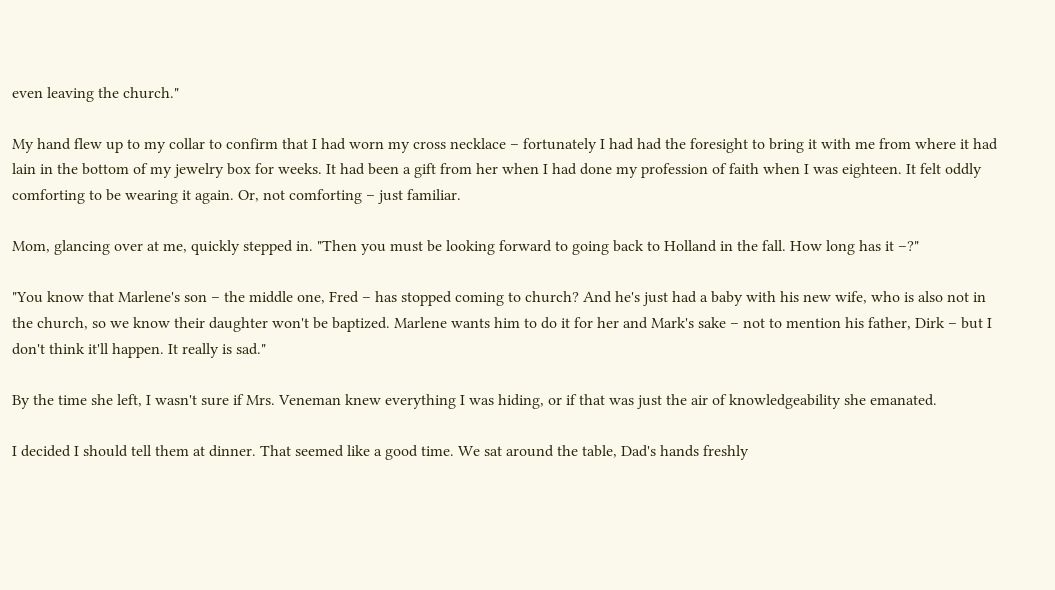even leaving the church."

My hand flew up to my collar to confirm that I had worn my cross necklace – fortunately I had had the foresight to bring it with me from where it had lain in the bottom of my jewelry box for weeks. It had been a gift from her when I had done my profession of faith when I was eighteen. It felt oddly comforting to be wearing it again. Or, not comforting – just familiar.

Mom, glancing over at me, quickly stepped in. "Then you must be looking forward to going back to Holland in the fall. How long has it –?"

"You know that Marlene's son – the middle one, Fred – has stopped coming to church? And he's just had a baby with his new wife, who is also not in the church, so we know their daughter won't be baptized. Marlene wants him to do it for her and Mark's sake – not to mention his father, Dirk – but I don't think it'll happen. It really is sad."

By the time she left, I wasn't sure if Mrs. Veneman knew everything I was hiding, or if that was just the air of knowledgeability she emanated.

I decided I should tell them at dinner. That seemed like a good time. We sat around the table, Dad's hands freshly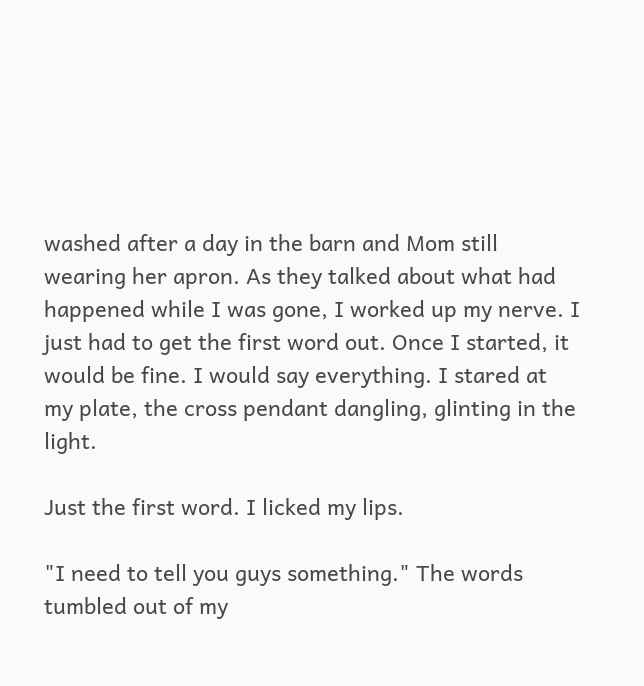washed after a day in the barn and Mom still wearing her apron. As they talked about what had happened while I was gone, I worked up my nerve. I just had to get the first word out. Once I started, it would be fine. I would say everything. I stared at my plate, the cross pendant dangling, glinting in the light.

Just the first word. I licked my lips.

"I need to tell you guys something." The words tumbled out of my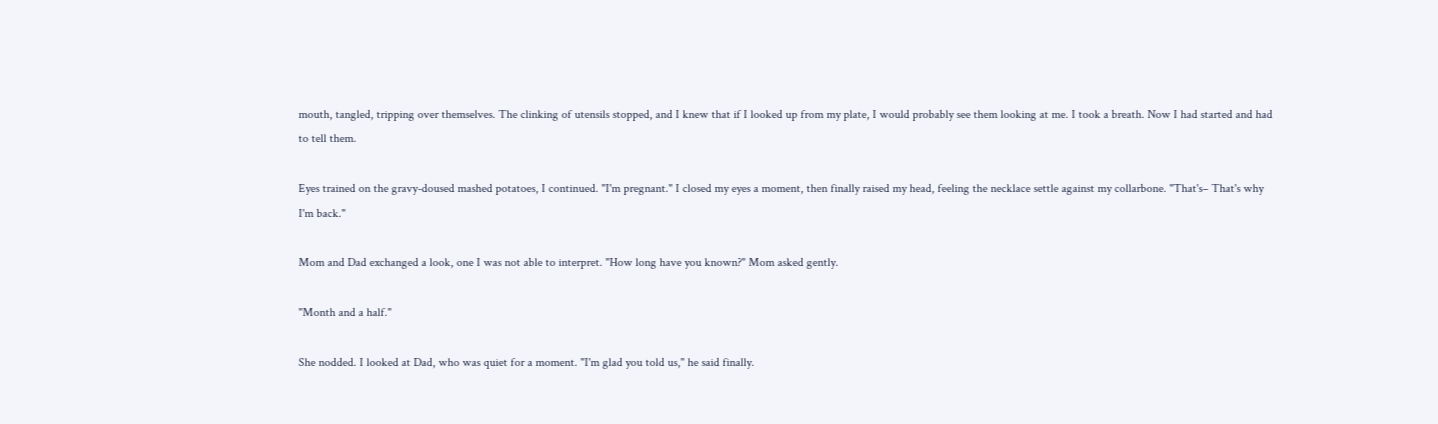mouth, tangled, tripping over themselves. The clinking of utensils stopped, and I knew that if I looked up from my plate, I would probably see them looking at me. I took a breath. Now I had started and had to tell them.

Eyes trained on the gravy-doused mashed potatoes, I continued. "I'm pregnant." I closed my eyes a moment, then finally raised my head, feeling the necklace settle against my collarbone. "That's– That's why I'm back."

Mom and Dad exchanged a look, one I was not able to interpret. "How long have you known?" Mom asked gently.

"Month and a half."

She nodded. I looked at Dad, who was quiet for a moment. "I'm glad you told us," he said finally.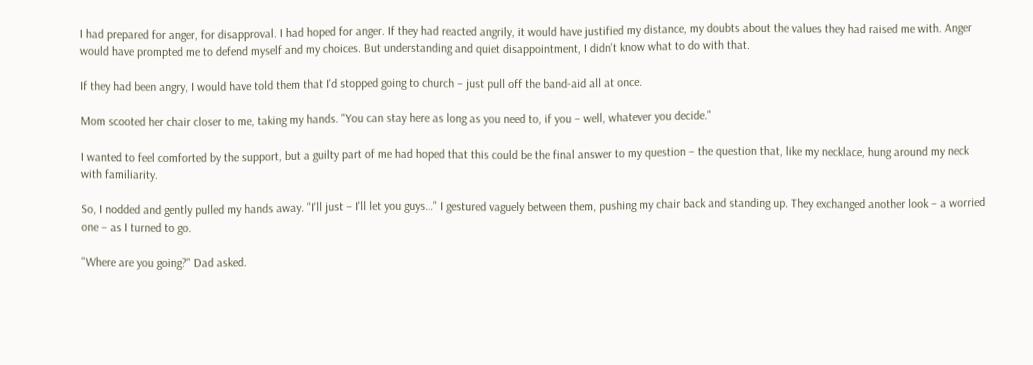I had prepared for anger, for disapproval. I had hoped for anger. If they had reacted angrily, it would have justified my distance, my doubts about the values they had raised me with. Anger would have prompted me to defend myself and my choices. But understanding and quiet disappointment, I didn't know what to do with that.

If they had been angry, I would have told them that I'd stopped going to church – just pull off the band-aid all at once.

Mom scooted her chair closer to me, taking my hands. "You can stay here as long as you need to, if you – well, whatever you decide."

I wanted to feel comforted by the support, but a guilty part of me had hoped that this could be the final answer to my question – the question that, like my necklace, hung around my neck with familiarity.

So, I nodded and gently pulled my hands away. "I'll just – I'll let you guys…" I gestured vaguely between them, pushing my chair back and standing up. They exchanged another look – a worried one – as I turned to go.

"Where are you going?" Dad asked.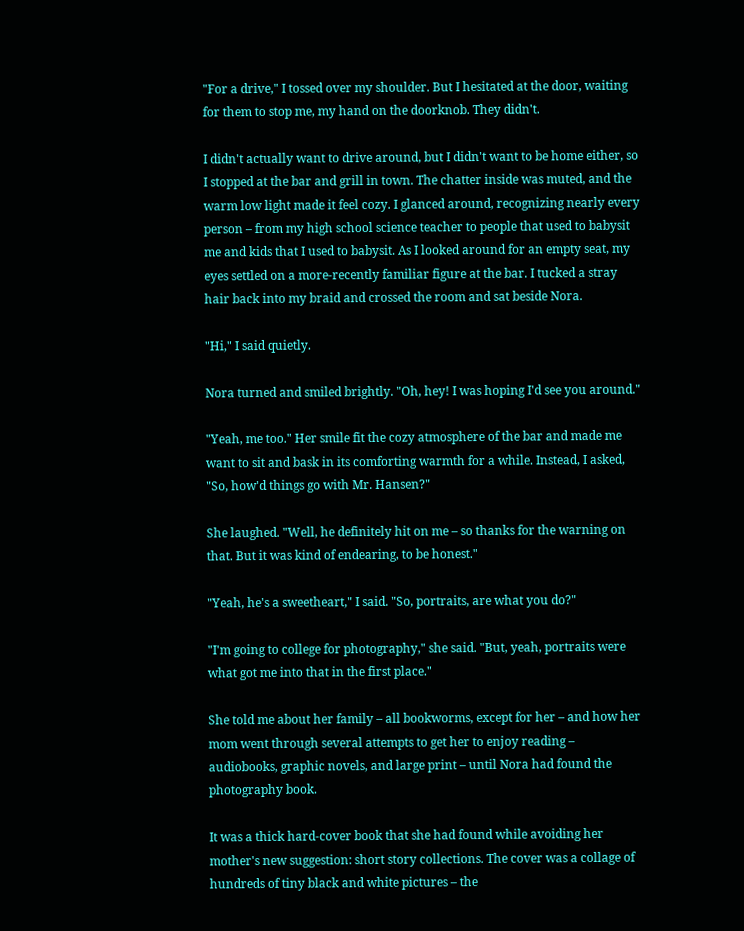"For a drive," I tossed over my shoulder. But I hesitated at the door, waiting for them to stop me, my hand on the doorknob. They didn't.

I didn't actually want to drive around, but I didn't want to be home either, so I stopped at the bar and grill in town. The chatter inside was muted, and the warm low light made it feel cozy. I glanced around, recognizing nearly every person – from my high school science teacher to people that used to babysit me and kids that I used to babysit. As I looked around for an empty seat, my eyes settled on a more-recently familiar figure at the bar. I tucked a stray hair back into my braid and crossed the room and sat beside Nora.

"Hi," I said quietly.

Nora turned and smiled brightly. "Oh, hey! I was hoping I'd see you around."

"Yeah, me too." Her smile fit the cozy atmosphere of the bar and made me want to sit and bask in its comforting warmth for a while. Instead, I asked, "So, how'd things go with Mr. Hansen?"

She laughed. "Well, he definitely hit on me – so thanks for the warning on that. But it was kind of endearing, to be honest."

"Yeah, he's a sweetheart," I said. "So, portraits, are what you do?"

"I'm going to college for photography," she said. "But, yeah, portraits were what got me into that in the first place."

She told me about her family – all bookworms, except for her – and how her mom went through several attempts to get her to enjoy reading – audiobooks, graphic novels, and large print – until Nora had found the photography book.

It was a thick hard-cover book that she had found while avoiding her mother's new suggestion: short story collections. The cover was a collage of hundreds of tiny black and white pictures – the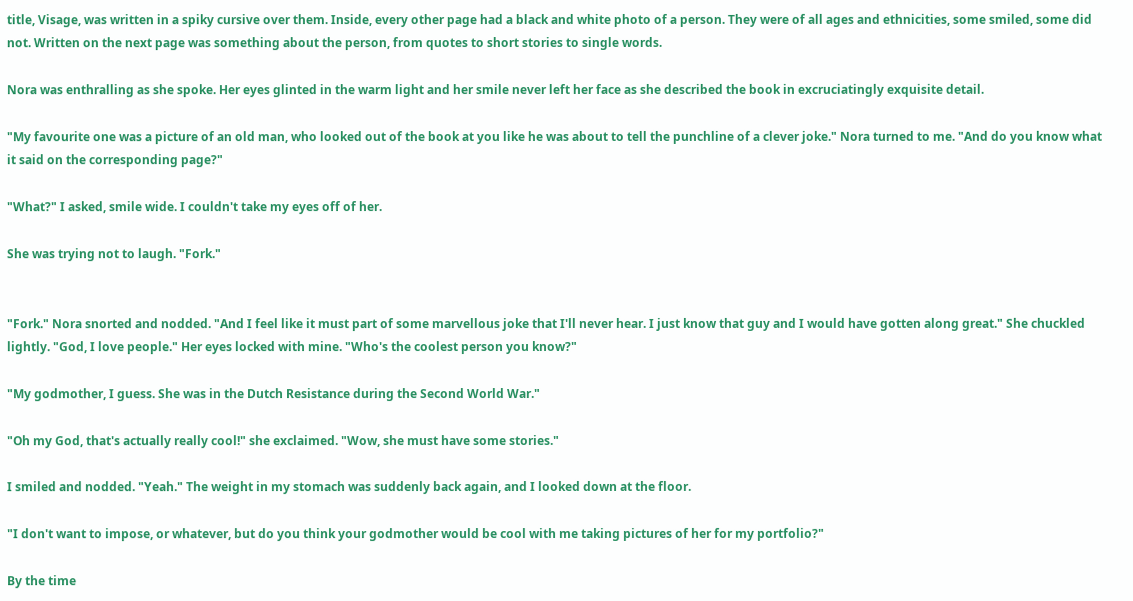title, Visage, was written in a spiky cursive over them. Inside, every other page had a black and white photo of a person. They were of all ages and ethnicities, some smiled, some did not. Written on the next page was something about the person, from quotes to short stories to single words.

Nora was enthralling as she spoke. Her eyes glinted in the warm light and her smile never left her face as she described the book in excruciatingly exquisite detail.

"My favourite one was a picture of an old man, who looked out of the book at you like he was about to tell the punchline of a clever joke." Nora turned to me. "And do you know what it said on the corresponding page?"

"What?" I asked, smile wide. I couldn't take my eyes off of her.

She was trying not to laugh. "Fork."


"Fork." Nora snorted and nodded. "And I feel like it must part of some marvellous joke that I'll never hear. I just know that guy and I would have gotten along great." She chuckled lightly. "God, I love people." Her eyes locked with mine. "Who's the coolest person you know?"

"My godmother, I guess. She was in the Dutch Resistance during the Second World War."

"Oh my God, that's actually really cool!" she exclaimed. "Wow, she must have some stories."

I smiled and nodded. "Yeah." The weight in my stomach was suddenly back again, and I looked down at the floor.

"I don't want to impose, or whatever, but do you think your godmother would be cool with me taking pictures of her for my portfolio?"

By the time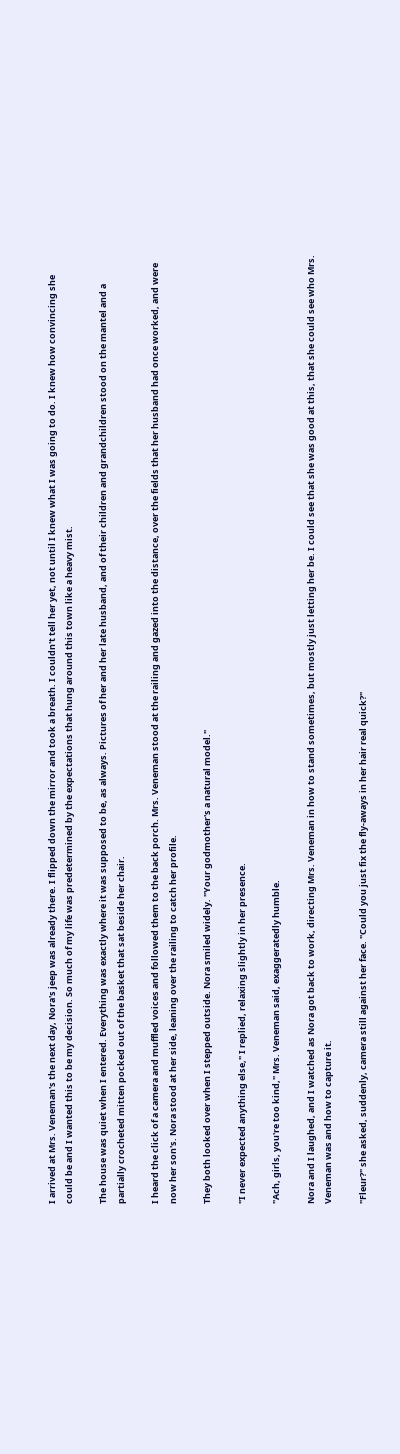I arrived at Mrs. Veneman's the next day, Nora's jeep was already there. I flipped down the mirror and took a breath. I couldn't tell her yet, not until I knew what I was going to do. I knew how convincing she could be and I wanted this to be my decision. So much of my life was predetermined by the expectations that hung around this town like a heavy mist.

The house was quiet when I entered. Everything was exactly where it was supposed to be, as always. Pictures of her and her late husband, and of their children and grandchildren stood on the mantel and a partially crocheted mitten pocked out of the basket that sat beside her chair.

I heard the click of a camera and muffled voices and followed them to the back porch. Mrs. Veneman stood at the railing and gazed into the distance, over the fields that her husband had once worked, and were now her son's. Nora stood at her side, leaning over the railing to catch her profile.

They both looked over when I stepped outside. Nora smiled widely. "Your godmother's a natural model."

"I never expected anything else," I replied, relaxing slightly in her presence.

"Ach, girls, you're too kind," Mrs. Veneman said, exaggeratedly humble.

Nora and I laughed, and I watched as Nora got back to work, directing Mrs. Veneman in how to stand sometimes, but mostly just letting her be. I could see that she was good at this, that she could see who Mrs. Veneman was and how to capture it.

"Fleur?" she asked, suddenly, camera still against her face. "Could you just fix the fly-aways in her hair real quick?"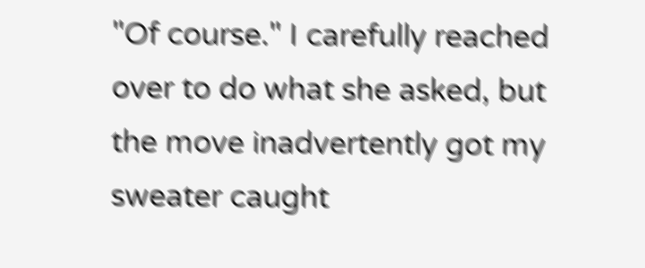"Of course." I carefully reached over to do what she asked, but the move inadvertently got my sweater caught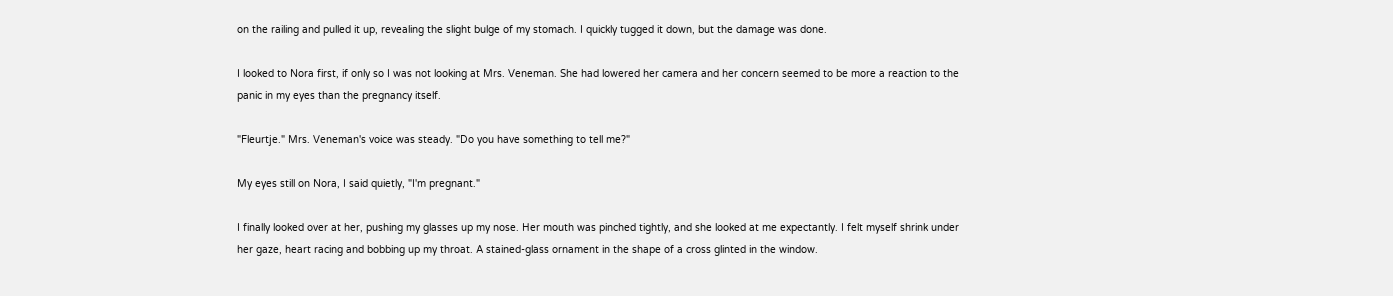on the railing and pulled it up, revealing the slight bulge of my stomach. I quickly tugged it down, but the damage was done.

I looked to Nora first, if only so I was not looking at Mrs. Veneman. She had lowered her camera and her concern seemed to be more a reaction to the panic in my eyes than the pregnancy itself.

"Fleurtje." Mrs. Veneman's voice was steady. "Do you have something to tell me?"

My eyes still on Nora, I said quietly, "I'm pregnant."

I finally looked over at her, pushing my glasses up my nose. Her mouth was pinched tightly, and she looked at me expectantly. I felt myself shrink under her gaze, heart racing and bobbing up my throat. A stained-glass ornament in the shape of a cross glinted in the window.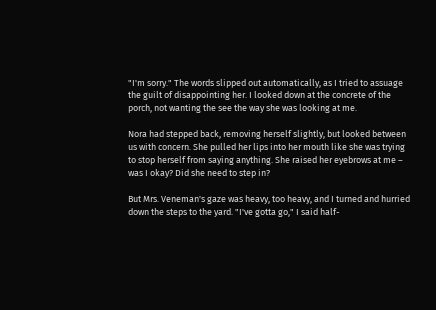"I'm sorry." The words slipped out automatically, as I tried to assuage the guilt of disappointing her. I looked down at the concrete of the porch, not wanting the see the way she was looking at me.

Nora had stepped back, removing herself slightly, but looked between us with concern. She pulled her lips into her mouth like she was trying to stop herself from saying anything. She raised her eyebrows at me – was I okay? Did she need to step in?

But Mrs. Veneman's gaze was heavy, too heavy, and I turned and hurried down the steps to the yard. "I've gotta go," I said half-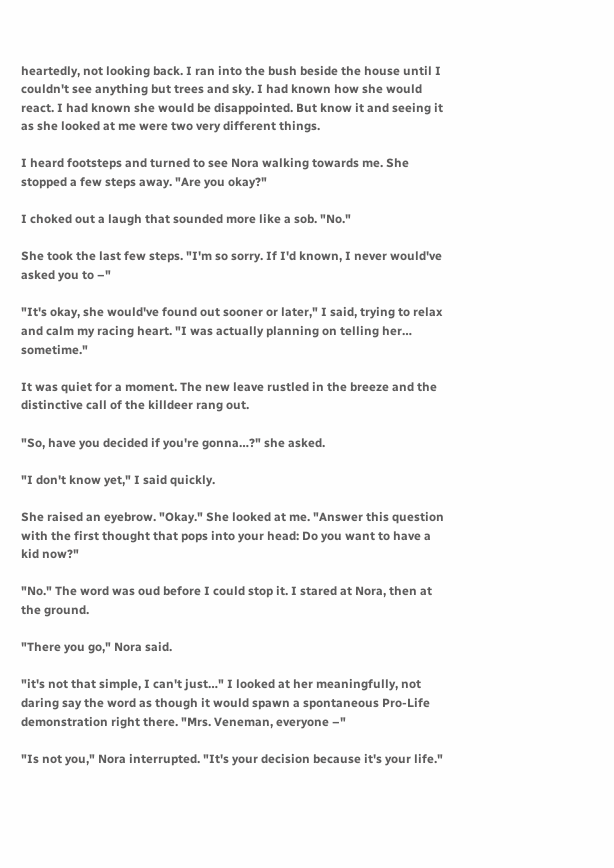heartedly, not looking back. I ran into the bush beside the house until I couldn't see anything but trees and sky. I had known how she would react. I had known she would be disappointed. But know it and seeing it as she looked at me were two very different things.

I heard footsteps and turned to see Nora walking towards me. She stopped a few steps away. "Are you okay?"

I choked out a laugh that sounded more like a sob. "No."

She took the last few steps. "I'm so sorry. If I'd known, I never would've asked you to –"

"It's okay, she would've found out sooner or later," I said, trying to relax and calm my racing heart. "I was actually planning on telling her… sometime."

It was quiet for a moment. The new leave rustled in the breeze and the distinctive call of the killdeer rang out.

"So, have you decided if you're gonna…?" she asked.

"I don't know yet," I said quickly.

She raised an eyebrow. "Okay." She looked at me. "Answer this question with the first thought that pops into your head: Do you want to have a kid now?"

"No." The word was oud before I could stop it. I stared at Nora, then at the ground.

"There you go," Nora said.

"it's not that simple, I can't just…" I looked at her meaningfully, not daring say the word as though it would spawn a spontaneous Pro-Life demonstration right there. "Mrs. Veneman, everyone –"

"Is not you," Nora interrupted. "It's your decision because it's your life."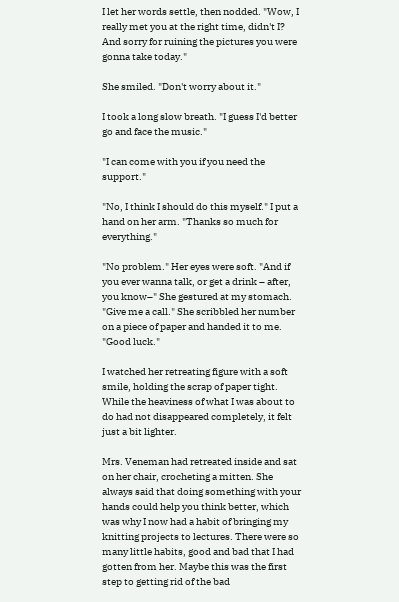I let her words settle, then nodded. "Wow, I really met you at the right time, didn't I? And sorry for ruining the pictures you were gonna take today."

She smiled. "Don't worry about it."

I took a long slow breath. "I guess I'd better go and face the music."

"I can come with you if you need the support."

"No, I think I should do this myself." I put a hand on her arm. "Thanks so much for everything."

"No problem." Her eyes were soft. "And if you ever wanna talk, or get a drink – after, you know–" She gestured at my stomach. "Give me a call." She scribbled her number on a piece of paper and handed it to me. "Good luck."

I watched her retreating figure with a soft smile, holding the scrap of paper tight. While the heaviness of what I was about to do had not disappeared completely, it felt just a bit lighter.

Mrs. Veneman had retreated inside and sat on her chair, crocheting a mitten. She always said that doing something with your hands could help you think better, which was why I now had a habit of bringing my knitting projects to lectures. There were so many little habits, good and bad that I had gotten from her. Maybe this was the first step to getting rid of the bad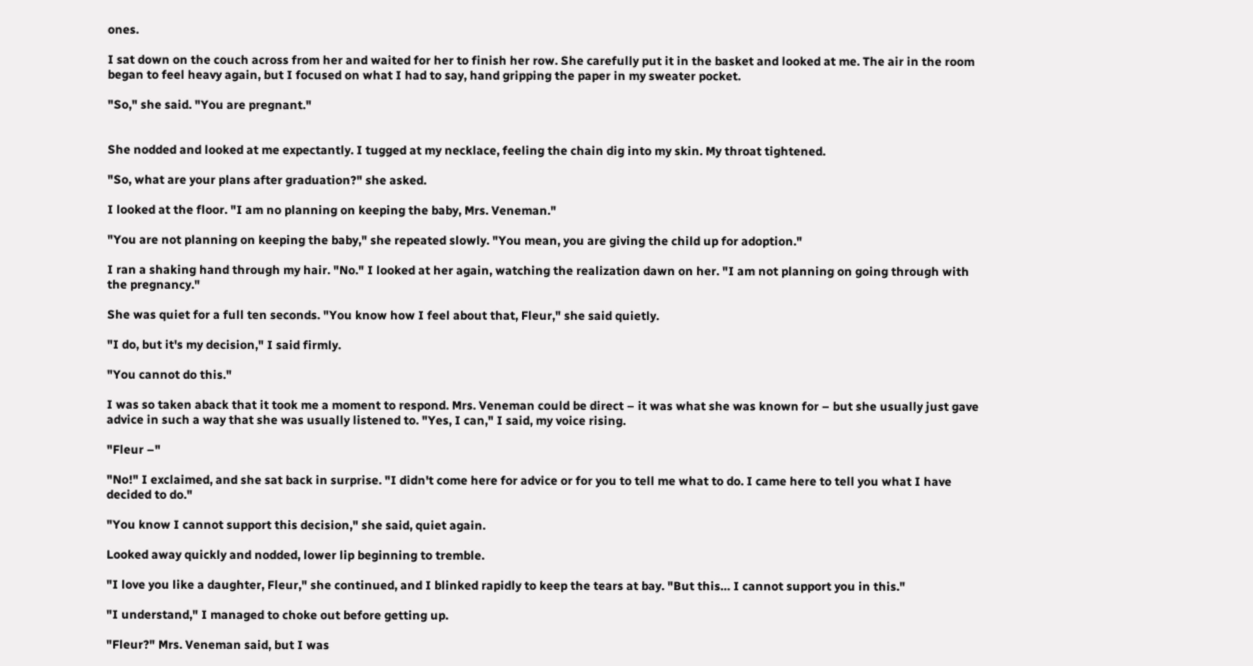ones.

I sat down on the couch across from her and waited for her to finish her row. She carefully put it in the basket and looked at me. The air in the room began to feel heavy again, but I focused on what I had to say, hand gripping the paper in my sweater pocket.

"So," she said. "You are pregnant."


She nodded and looked at me expectantly. I tugged at my necklace, feeling the chain dig into my skin. My throat tightened.

"So, what are your plans after graduation?" she asked.

I looked at the floor. "I am no planning on keeping the baby, Mrs. Veneman."

"You are not planning on keeping the baby," she repeated slowly. "You mean, you are giving the child up for adoption."

I ran a shaking hand through my hair. "No." I looked at her again, watching the realization dawn on her. "I am not planning on going through with the pregnancy."

She was quiet for a full ten seconds. "You know how I feel about that, Fleur," she said quietly.

"I do, but it's my decision," I said firmly.

"You cannot do this."

I was so taken aback that it took me a moment to respond. Mrs. Veneman could be direct – it was what she was known for – but she usually just gave advice in such a way that she was usually listened to. "Yes, I can," I said, my voice rising.

"Fleur –"

"No!" I exclaimed, and she sat back in surprise. "I didn't come here for advice or for you to tell me what to do. I came here to tell you what I have decided to do."

"You know I cannot support this decision," she said, quiet again.

Looked away quickly and nodded, lower lip beginning to tremble.

"I love you like a daughter, Fleur," she continued, and I blinked rapidly to keep the tears at bay. "But this… I cannot support you in this."

"I understand," I managed to choke out before getting up.

"Fleur?" Mrs. Veneman said, but I was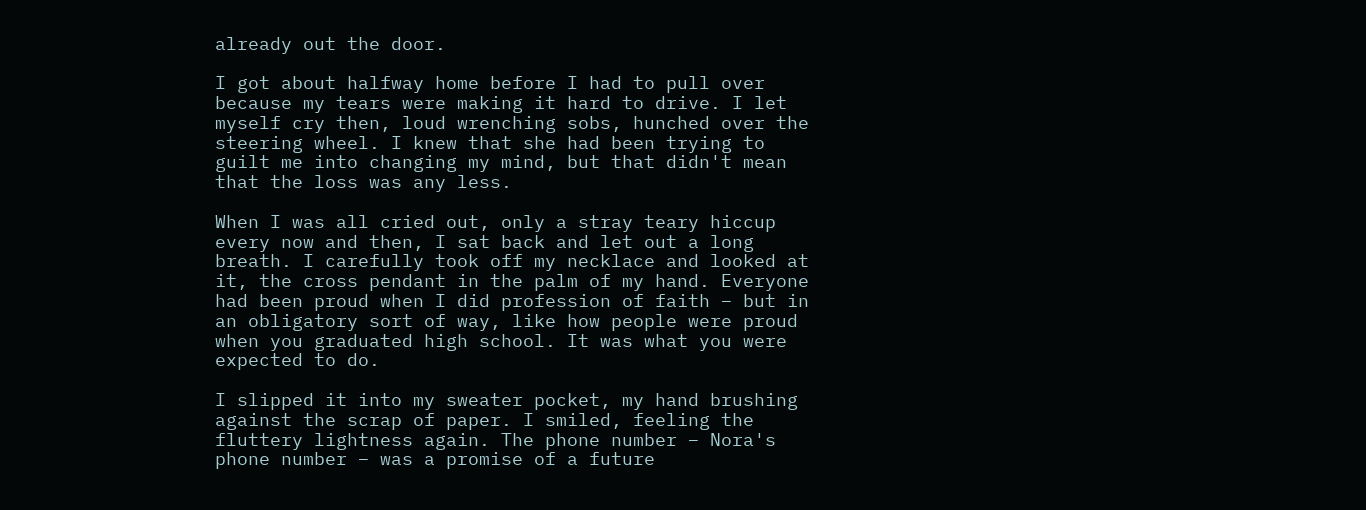already out the door.

I got about halfway home before I had to pull over because my tears were making it hard to drive. I let myself cry then, loud wrenching sobs, hunched over the steering wheel. I knew that she had been trying to guilt me into changing my mind, but that didn't mean that the loss was any less.

When I was all cried out, only a stray teary hiccup every now and then, I sat back and let out a long breath. I carefully took off my necklace and looked at it, the cross pendant in the palm of my hand. Everyone had been proud when I did profession of faith – but in an obligatory sort of way, like how people were proud when you graduated high school. It was what you were expected to do.

I slipped it into my sweater pocket, my hand brushing against the scrap of paper. I smiled, feeling the fluttery lightness again. The phone number – Nora's phone number – was a promise of a future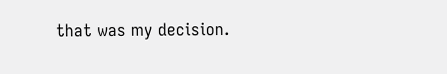that was my decision.